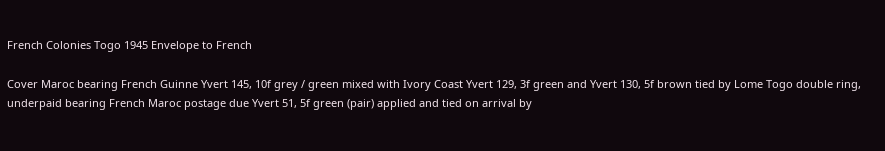French Colonies Togo 1945 Envelope to French

Cover Maroc bearing French Guinne Yvert 145, 10f grey / green mixed with Ivory Coast Yvert 129, 3f green and Yvert 130, 5f brown tied by Lome Togo double ring, underpaid bearing French Maroc postage due Yvert 51, 5f green (pair) applied and tied on arrival by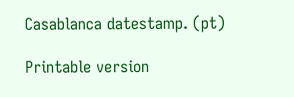Casablanca datestamp. (pt)

Printable version